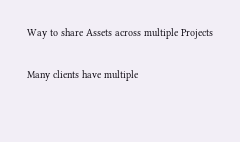Way to share Assets across multiple Projects

Many clients have multiple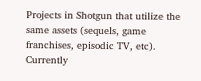Projects in Shotgun that utilize the same assets (sequels, game franchises, episodic TV, etc). Currently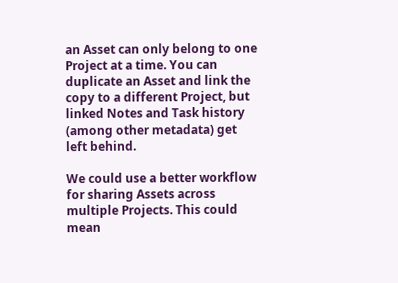an Asset can only belong to one Project at a time. You can duplicate an Asset and link the copy to a different Project, but linked Notes and Task history (among other metadata) get left behind.

We could use a better workflow for sharing Assets across multiple Projects. This could mean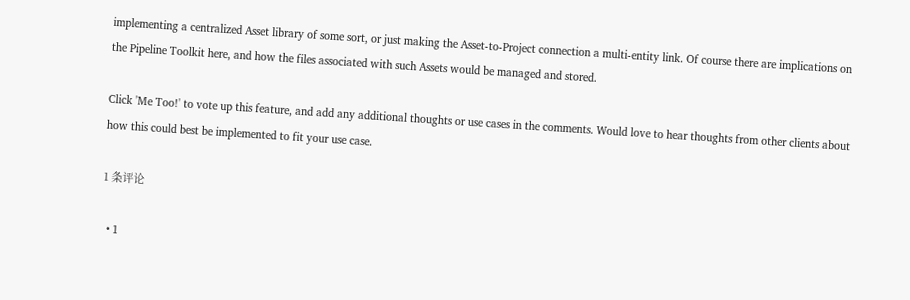implementing a centralized Asset library of some sort, or just making the Asset-to-Project connection a multi-entity link. Of course there are implications on the Pipeline Toolkit here, and how the files associated with such Assets would be managed and stored.

Click 'Me Too!' to vote up this feature, and add any additional thoughts or use cases in the comments. Would love to hear thoughts from other clients about how this could best be implemented to fit your use case.

1 条评论

  • 1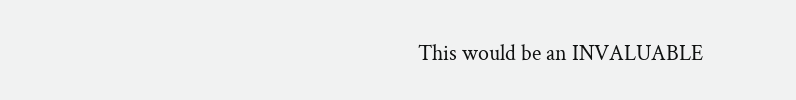This would be an INVALUABLE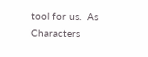tool for us.  As Characters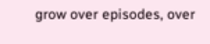grow over episodes, over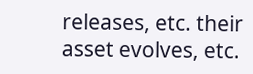releases, etc. their asset evolves, etc.